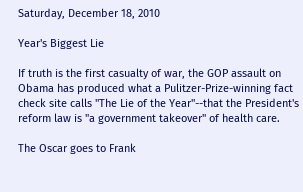Saturday, December 18, 2010

Year's Biggest Lie

If truth is the first casualty of war, the GOP assault on Obama has produced what a Pulitzer-Prize-winning fact check site calls "The Lie of the Year"--that the President's reform law is "a government takeover" of health care.

The Oscar goes to Frank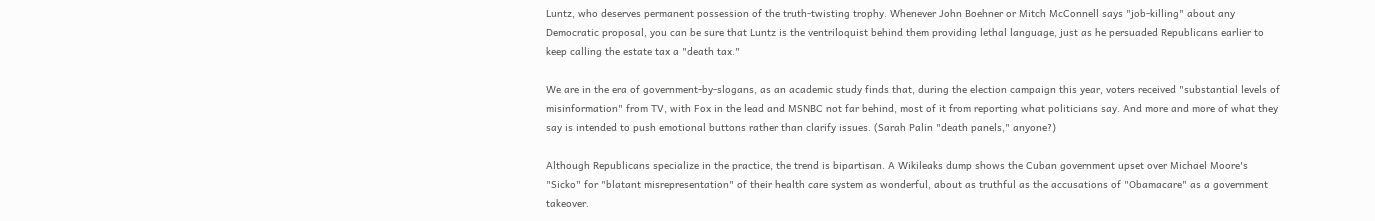Luntz, who deserves permanent possession of the truth-twisting trophy. Whenever John Boehner or Mitch McConnell says "job-killing" about any Democratic proposal, you can be sure that Luntz is the ventriloquist behind them providing lethal language, just as he persuaded Republicans earlier to keep calling the estate tax a "death tax."

We are in the era of government-by-slogans, as an academic study finds that, during the election campaign this year, voters received "substantial levels of misinformation" from TV, with Fox in the lead and MSNBC not far behind, most of it from reporting what politicians say. And more and more of what they say is intended to push emotional buttons rather than clarify issues. (Sarah Palin "death panels," anyone?)

Although Republicans specialize in the practice, the trend is bipartisan. A Wikileaks dump shows the Cuban government upset over Michael Moore's "Sicko" for "blatant misrepresentation" of their health care system as wonderful, about as truthful as the accusations of "Obamacare" as a government takeover.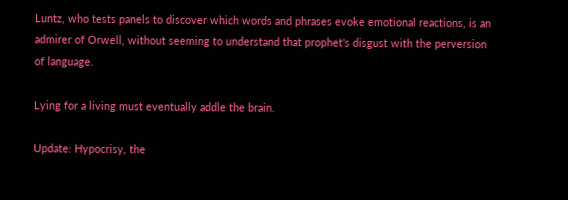Luntz, who tests panels to discover which words and phrases evoke emotional reactions, is an admirer of Orwell, without seeming to understand that prophet's disgust with the perversion of language.

Lying for a living must eventually addle the brain.

Update: Hypocrisy, the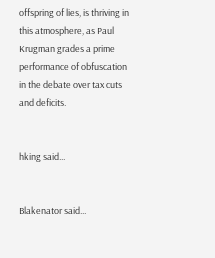offspring of lies, is thriving in this atmosphere, as Paul Krugman grades a prime performance of obfuscation in the debate over tax cuts and deficits.


hking said...


Blakenator said...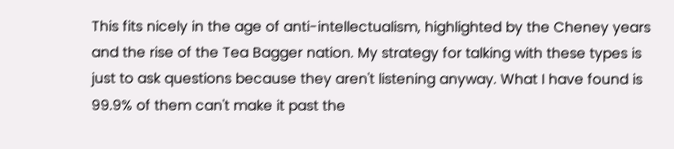This fits nicely in the age of anti-intellectualism, highlighted by the Cheney years and the rise of the Tea Bagger nation. My strategy for talking with these types is just to ask questions because they aren't listening anyway. What I have found is 99.9% of them can't make it past the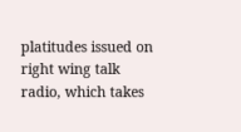platitudes issued on right wing talk radio, which takes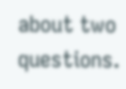about two questions.